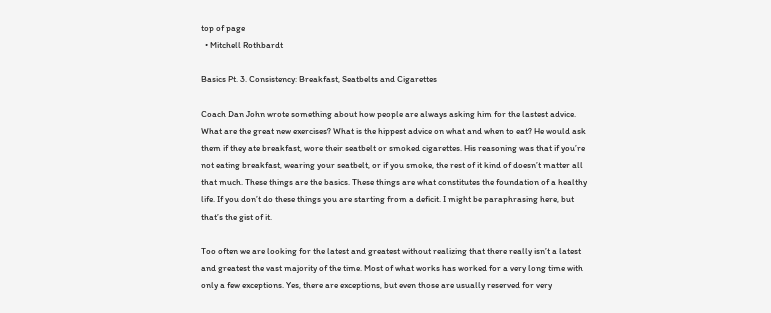top of page
  • Mitchell Rothbardt

Basics Pt. 3. Consistency: Breakfast, Seatbelts and Cigarettes

Coach Dan John wrote something about how people are always asking him for the lastest advice. What are the great new exercises? What is the hippest advice on what and when to eat? He would ask them if they ate breakfast, wore their seatbelt or smoked cigarettes. His reasoning was that if you’re not eating breakfast, wearing your seatbelt, or if you smoke, the rest of it kind of doesn’t matter all that much. These things are the basics. These things are what constitutes the foundation of a healthy life. If you don’t do these things you are starting from a deficit. I might be paraphrasing here, but that’s the gist of it.

Too often we are looking for the latest and greatest without realizing that there really isn’t a latest and greatest the vast majority of the time. Most of what works has worked for a very long time with only a few exceptions. Yes, there are exceptions, but even those are usually reserved for very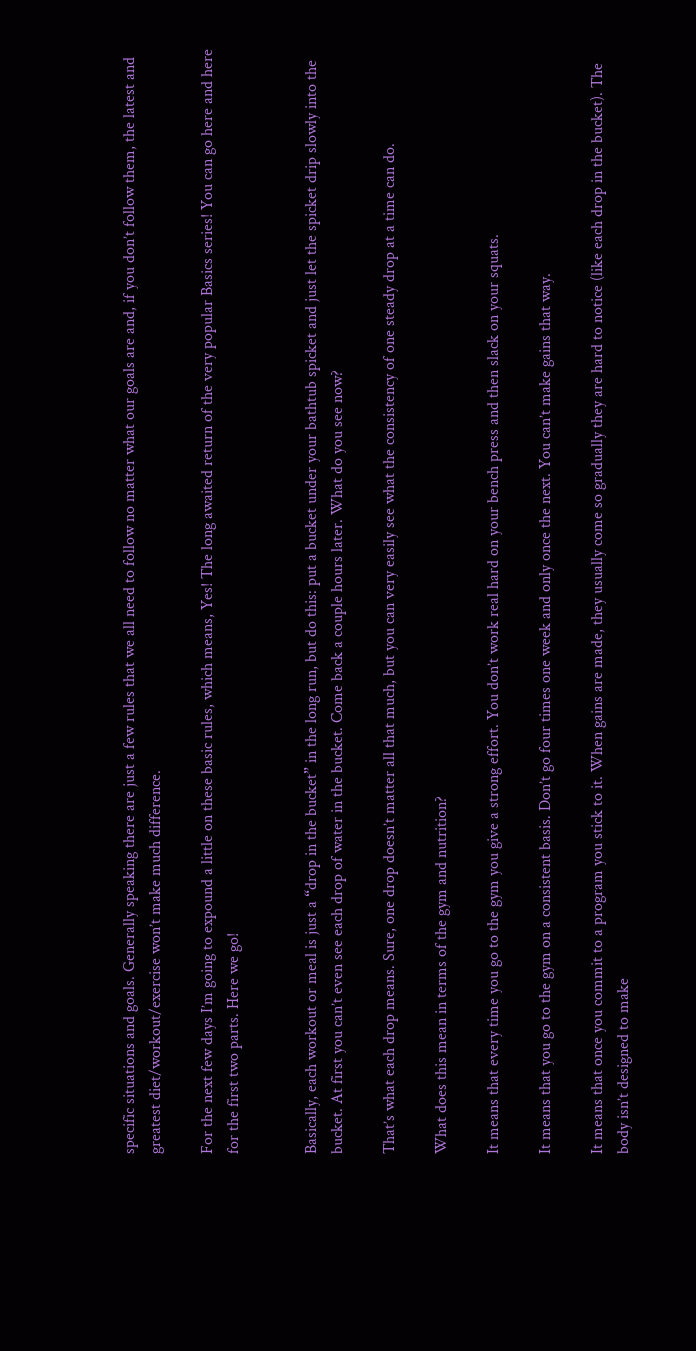specific situations and goals. Generally speaking there are just a few rules that we all need to follow no matter what our goals are and, if you don’t follow them, the latest and greatest diet/workout/exercise won’t make much difference.

For the next few days I’m going to expound a little on these basic rules, which means, Yes! The long awaited return of the very popular Basics series! You can go here and here for the first two parts. Here we go!


Basically, each workout or meal is just a “drop in the bucket” in the long run, but do this: put a bucket under your bathtub spicket and just let the spicket drip slowly into the bucket. At first you can’t even see each drop of water in the bucket. Come back a couple hours later. What do you see now?

That’s what each drop means. Sure, one drop doesn’t matter all that much, but you can very easily see what the consistency of one steady drop at a time can do.

What does this mean in terms of the gym and nutrition?

It means that every time you go to the gym you give a strong effort. You don’t work real hard on your bench press and then slack on your squats.

It means that you go to the gym on a consistent basis. Don’t go four times one week and only once the next. You can’t make gains that way.

It means that once you commit to a program you stick to it. When gains are made, they usually come so gradually they are hard to notice (like each drop in the bucket). The body isn’t designed to make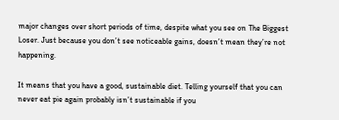major changes over short periods of time, despite what you see on The Biggest Loser. Just because you don’t see noticeable gains, doesn’t mean they’re not happening.

It means that you have a good, sustainable diet. Telling yourself that you can never eat pie again probably isn’t sustainable if you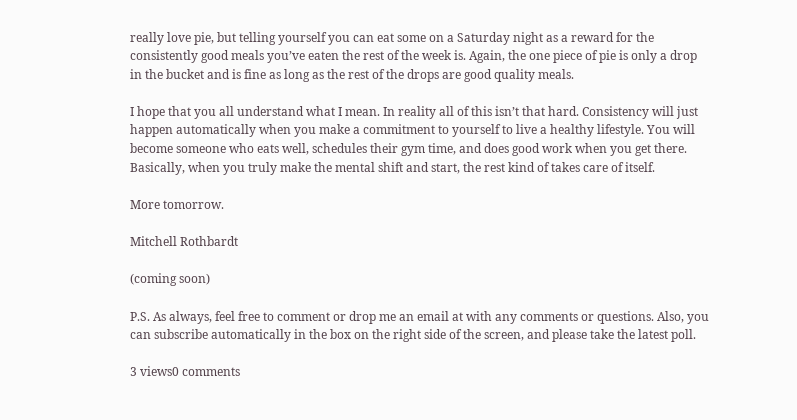really love pie, but telling yourself you can eat some on a Saturday night as a reward for the consistently good meals you’ve eaten the rest of the week is. Again, the one piece of pie is only a drop in the bucket and is fine as long as the rest of the drops are good quality meals.

I hope that you all understand what I mean. In reality all of this isn’t that hard. Consistency will just happen automatically when you make a commitment to yourself to live a healthy lifestyle. You will become someone who eats well, schedules their gym time, and does good work when you get there. Basically, when you truly make the mental shift and start, the rest kind of takes care of itself.

More tomorrow.

Mitchell Rothbardt

(coming soon)

P.S. As always, feel free to comment or drop me an email at with any comments or questions. Also, you can subscribe automatically in the box on the right side of the screen, and please take the latest poll.

3 views0 comments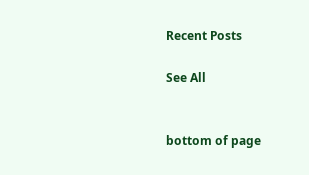Recent Posts

See All


bottom of page